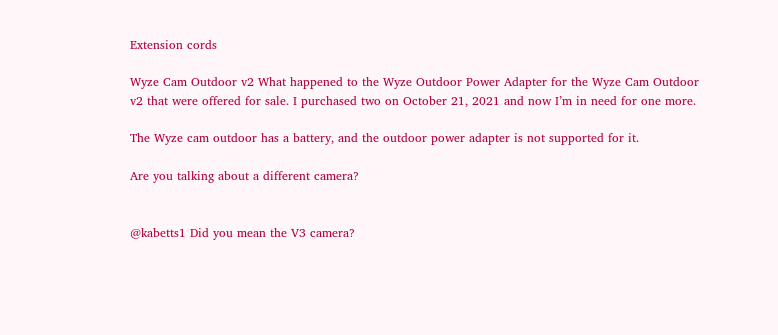Extension cords

Wyze Cam Outdoor v2 What happened to the Wyze Outdoor Power Adapter for the Wyze Cam Outdoor v2 that were offered for sale. I purchased two on October 21, 2021 and now I’m in need for one more.

The Wyze cam outdoor has a battery, and the outdoor power adapter is not supported for it.

Are you talking about a different camera?


@kabetts1 Did you mean the V3 camera?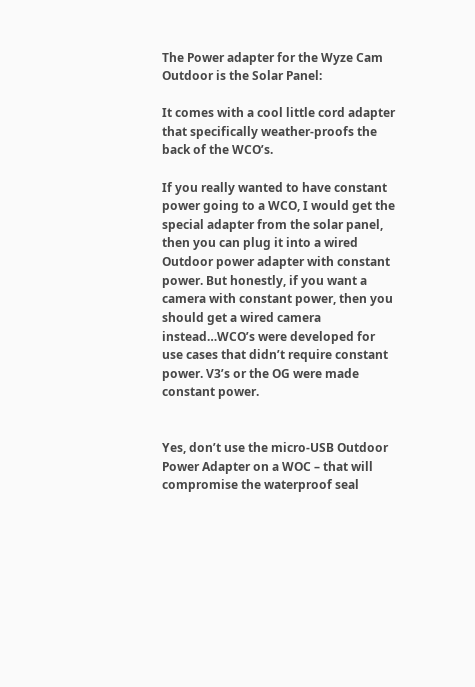The Power adapter for the Wyze Cam Outdoor is the Solar Panel:

It comes with a cool little cord adapter that specifically weather-proofs the back of the WCO’s.

If you really wanted to have constant power going to a WCO, I would get the special adapter from the solar panel, then you can plug it into a wired Outdoor power adapter with constant power. But honestly, if you want a camera with constant power, then you should get a wired camera instead…WCO’s were developed for use cases that didn’t require constant power. V3’s or the OG were made constant power.


Yes, don’t use the micro-USB Outdoor Power Adapter on a WOC – that will compromise the waterproof seal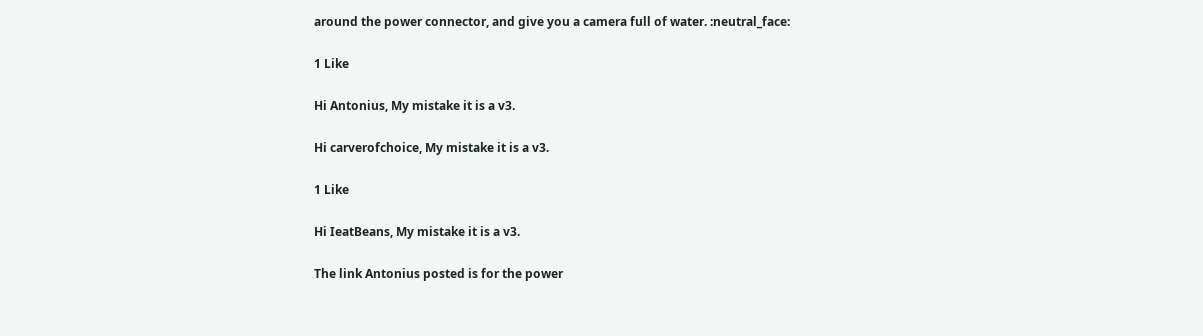around the power connector, and give you a camera full of water. :neutral_face:

1 Like

Hi Antonius, My mistake it is a v3.

Hi carverofchoice, My mistake it is a v3.

1 Like

Hi IeatBeans, My mistake it is a v3.

The link Antonius posted is for the power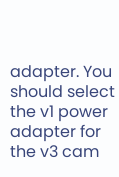adapter. You should select the v1 power adapter for the v3 cam